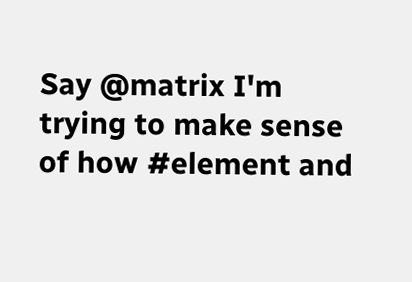Say @matrix I'm trying to make sense of how #element and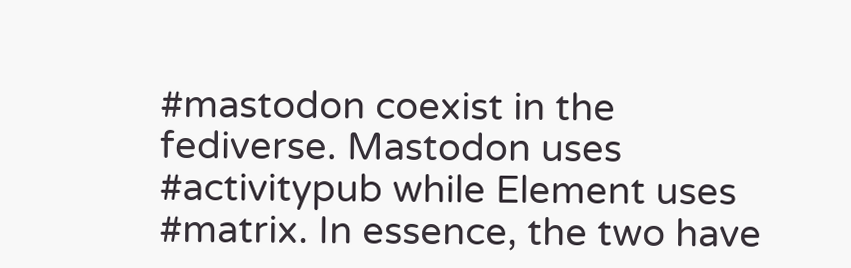#mastodon coexist in the fediverse. Mastodon uses #activitypub while Element uses #matrix. In essence, the two have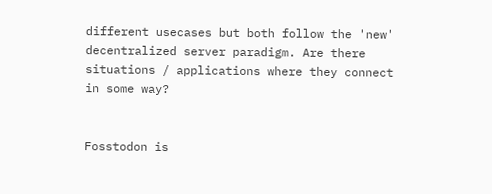different usecases but both follow the 'new' decentralized server paradigm. Are there situations / applications where they connect in some way?


Fosstodon is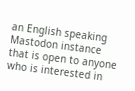an English speaking Mastodon instance that is open to anyone who is interested in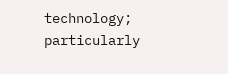technology; particularly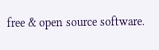free & open source software.